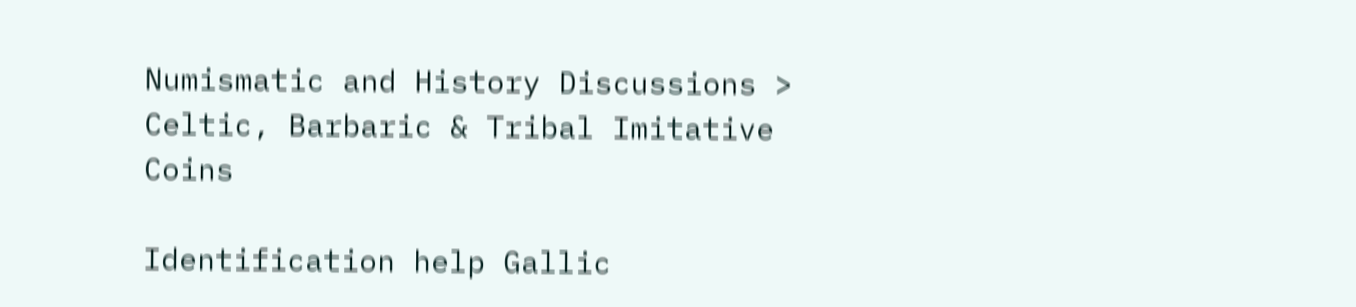Numismatic and History Discussions > Celtic, Barbaric & Tribal Imitative Coins

Identification help Gallic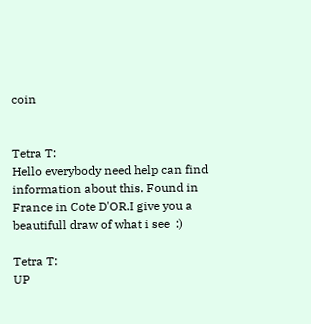coin


Tetra T:
Hello everybody need help can find information about this. Found in France in Cote D'OR.I give you a beautifull draw of what i see  :)

Tetra T:
UP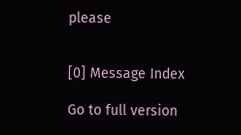please


[0] Message Index

Go to full version